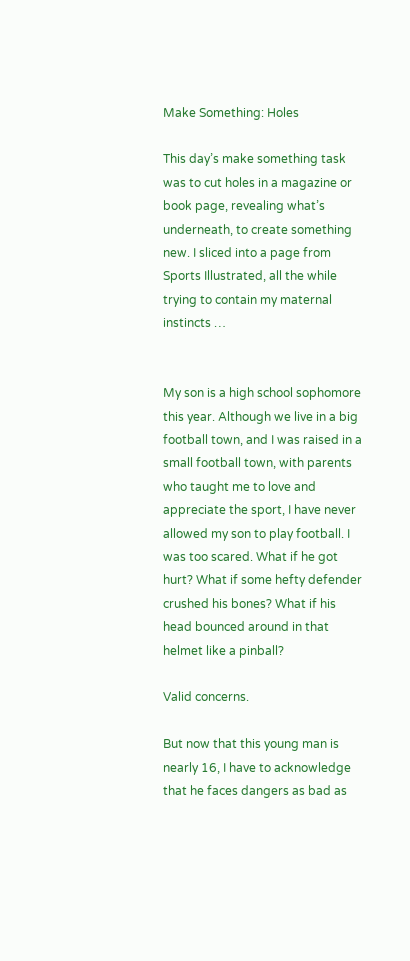Make Something: Holes

This day’s make something task was to cut holes in a magazine or book page, revealing what’s underneath, to create something new. I sliced into a page from Sports Illustrated, all the while trying to contain my maternal instincts …


My son is a high school sophomore this year. Although we live in a big football town, and I was raised in a small football town, with parents who taught me to love and appreciate the sport, I have never allowed my son to play football. I was too scared. What if he got hurt? What if some hefty defender crushed his bones? What if his head bounced around in that helmet like a pinball?

Valid concerns.

But now that this young man is nearly 16, I have to acknowledge that he faces dangers as bad as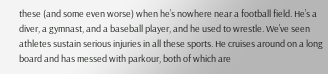these (and some even worse) when he’s nowhere near a football field. He’s a diver, a gymnast, and a baseball player, and he used to wrestle. We’ve seen athletes sustain serious injuries in all these sports. He cruises around on a long board and has messed with parkour, both of which are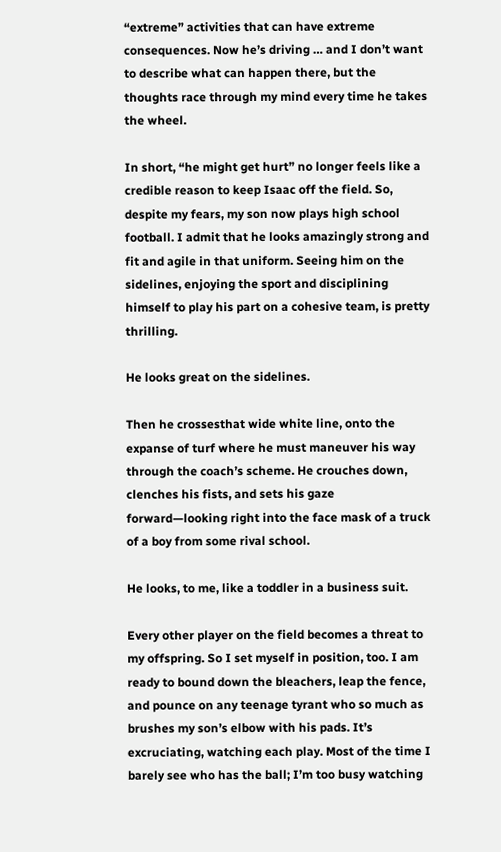“extreme” activities that can have extreme consequences. Now he’s driving … and I don’t want to describe what can happen there, but the thoughts race through my mind every time he takes the wheel.

In short, “he might get hurt” no longer feels like a credible reason to keep Isaac off the field. So, despite my fears, my son now plays high school football. I admit that he looks amazingly strong and fit and agile in that uniform. Seeing him on the sidelines, enjoying the sport and disciplining himself to play his part on a cohesive team, is pretty thrilling.

He looks great on the sidelines.

Then he crossesthat wide white line, onto the expanse of turf where he must maneuver his way through the coach’s scheme. He crouches down, clenches his fists, and sets his gaze forward—looking right into the face mask of a truck of a boy from some rival school.

He looks, to me, like a toddler in a business suit.

Every other player on the field becomes a threat to my offspring. So I set myself in position, too. I am ready to bound down the bleachers, leap the fence, and pounce on any teenage tyrant who so much as brushes my son’s elbow with his pads. It’s excruciating, watching each play. Most of the time I barely see who has the ball; I’m too busy watching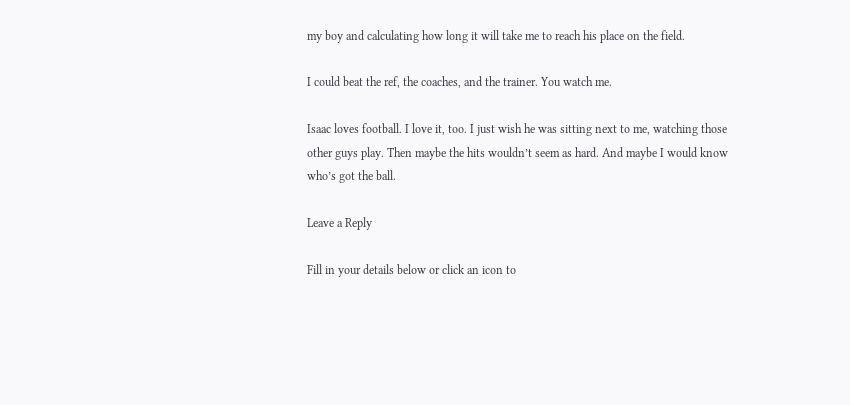my boy and calculating how long it will take me to reach his place on the field.

I could beat the ref, the coaches, and the trainer. You watch me.

Isaac loves football. I love it, too. I just wish he was sitting next to me, watching those other guys play. Then maybe the hits wouldn’t seem as hard. And maybe I would know who’s got the ball.

Leave a Reply

Fill in your details below or click an icon to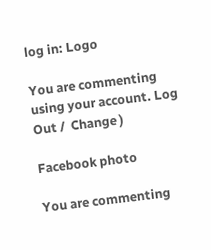log in: Logo

You are commenting using your account. Log Out /  Change )

Facebook photo

You are commenting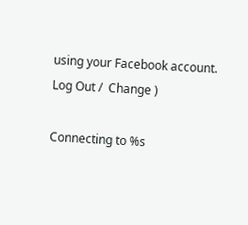using your Facebook account. Log Out /  Change )

Connecting to %s